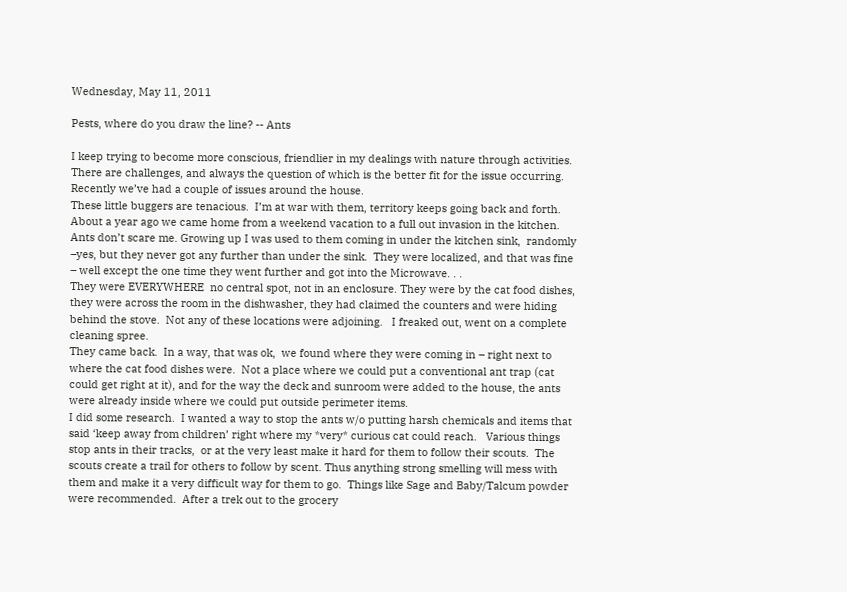Wednesday, May 11, 2011

Pests, where do you draw the line? -- Ants

I keep trying to become more conscious, friendlier in my dealings with nature through activities.  There are challenges, and always the question of which is the better fit for the issue occurring.  Recently we’ve had a couple of issues around the house.
These little buggers are tenacious.  I’m at war with them, territory keeps going back and forth.  About a year ago we came home from a weekend vacation to a full out invasion in the kitchen.  Ants don’t scare me. Growing up I was used to them coming in under the kitchen sink,  randomly –yes, but they never got any further than under the sink.  They were localized, and that was fine – well except the one time they went further and got into the Microwave. . .
They were EVERYWHERE  no central spot, not in an enclosure. They were by the cat food dishes, they were across the room in the dishwasher, they had claimed the counters and were hiding behind the stove.  Not any of these locations were adjoining.   I freaked out, went on a complete cleaning spree.
They came back.  In a way, that was ok,  we found where they were coming in – right next to where the cat food dishes were.  Not a place where we could put a conventional ant trap (cat could get right at it), and for the way the deck and sunroom were added to the house, the ants were already inside where we could put outside perimeter items.
I did some research.  I wanted a way to stop the ants w/o putting harsh chemicals and items that said ‘keep away from children’ right where my *very* curious cat could reach.   Various things stop ants in their tracks,  or at the very least make it hard for them to follow their scouts.  The scouts create a trail for others to follow by scent. Thus anything strong smelling will mess with them and make it a very difficult way for them to go.  Things like Sage and Baby/Talcum powder were recommended.  After a trek out to the grocery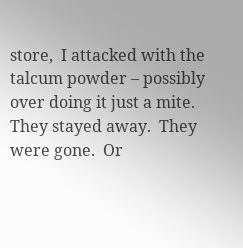store,  I attacked with the talcum powder – possibly over doing it just a mite.
They stayed away.  They were gone.  Or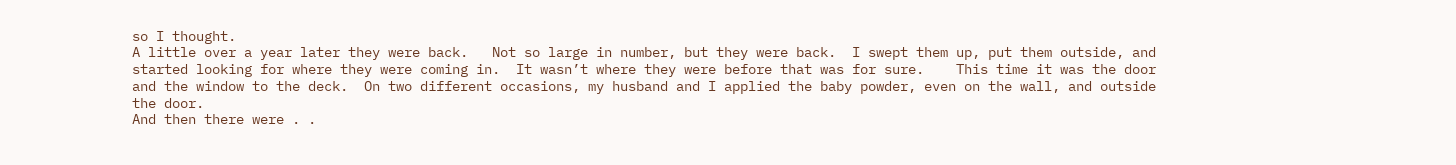so I thought.
A little over a year later they were back.   Not so large in number, but they were back.  I swept them up, put them outside, and started looking for where they were coming in.  It wasn’t where they were before that was for sure.    This time it was the door and the window to the deck.  On two different occasions, my husband and I applied the baby powder, even on the wall, and outside the door.
And then there were . .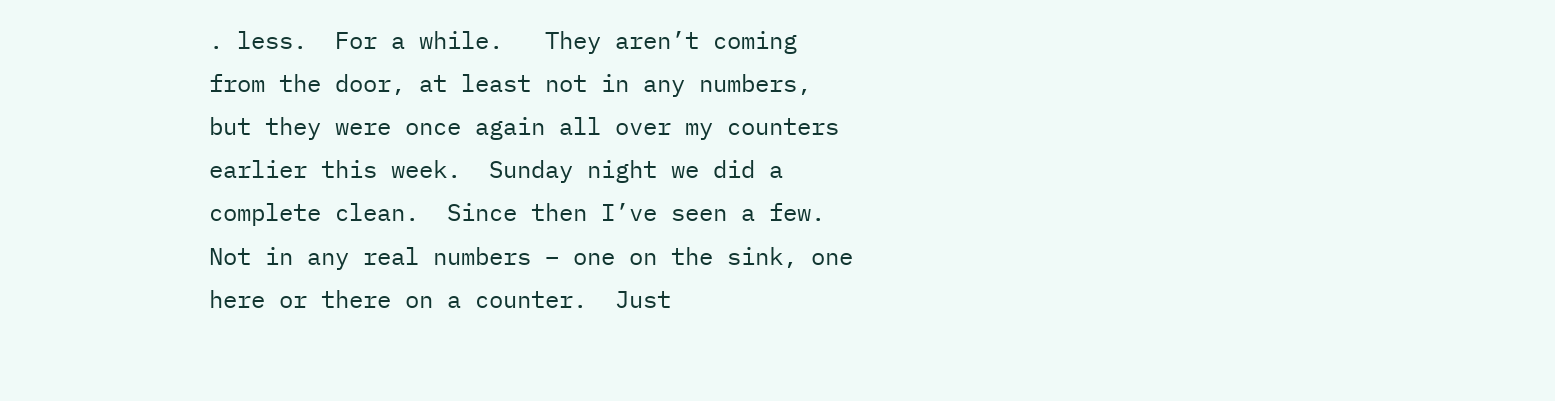. less.  For a while.   They aren’t coming from the door, at least not in any numbers, but they were once again all over my counters earlier this week.  Sunday night we did a complete clean.  Since then I’ve seen a few. Not in any real numbers – one on the sink, one here or there on a counter.  Just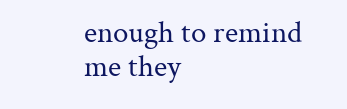enough to remind me they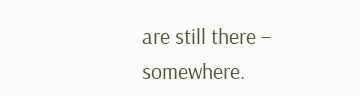are still there – somewhere.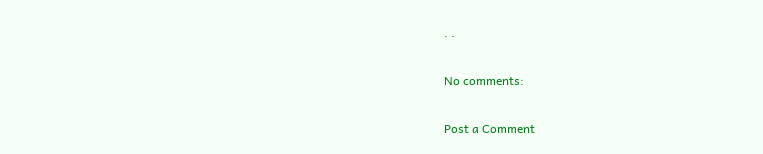. .

No comments:

Post a Comment